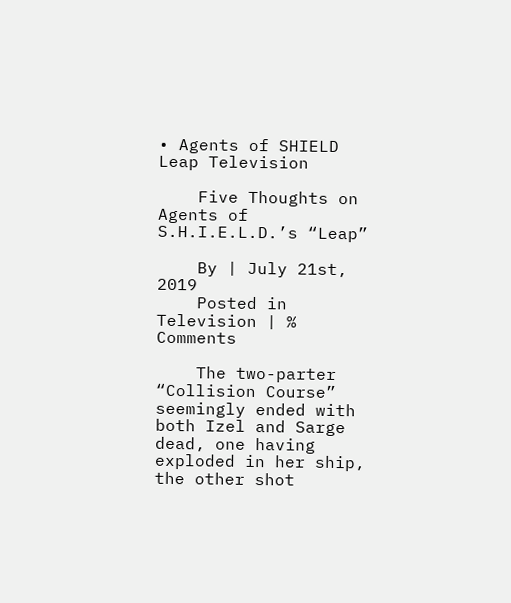• Agents of SHIELD Leap Television

    Five Thoughts on Agents of S.H.I.E.L.D.’s “Leap”

    By | July 21st, 2019
    Posted in Television | % Comments

    The two-parter “Collision Course” seemingly ended with both Izel and Sarge dead, one having exploded in her ship, the other shot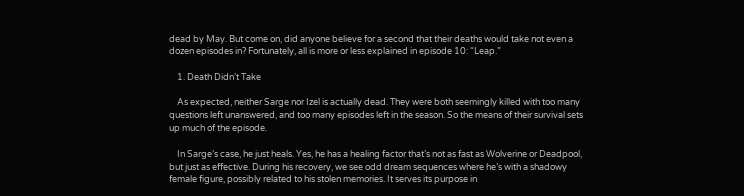dead by May. But come on, did anyone believe for a second that their deaths would take not even a dozen episodes in? Fortunately, all is more or less explained in episode 10: “Leap.”

    1. Death Didn’t Take

    As expected, neither Sarge nor Izel is actually dead. They were both seemingly killed with too many questions left unanswered, and too many episodes left in the season. So the means of their survival sets up much of the episode.

    In Sarge’s case, he just heals. Yes, he has a healing factor that’s not as fast as Wolverine or Deadpool, but just as effective. During his recovery, we see odd dream sequences where he’s with a shadowy female figure, possibly related to his stolen memories. It serves its purpose in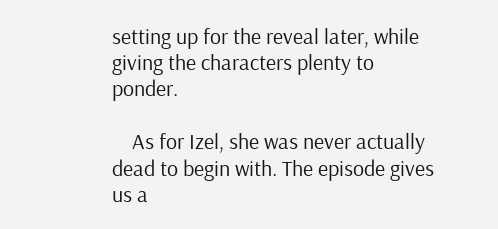setting up for the reveal later, while giving the characters plenty to ponder.

    As for Izel, she was never actually dead to begin with. The episode gives us a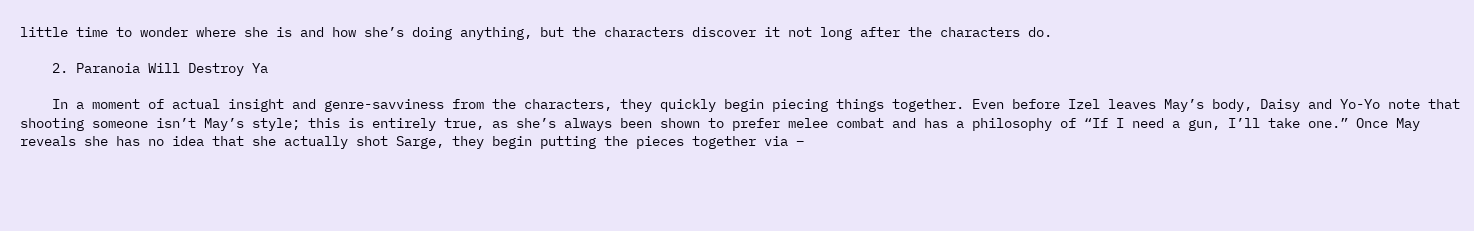little time to wonder where she is and how she’s doing anything, but the characters discover it not long after the characters do.

    2. Paranoia Will Destroy Ya

    In a moment of actual insight and genre-savviness from the characters, they quickly begin piecing things together. Even before Izel leaves May’s body, Daisy and Yo-Yo note that shooting someone isn’t May’s style; this is entirely true, as she’s always been shown to prefer melee combat and has a philosophy of “If I need a gun, I’ll take one.” Once May reveals she has no idea that she actually shot Sarge, they begin putting the pieces together via –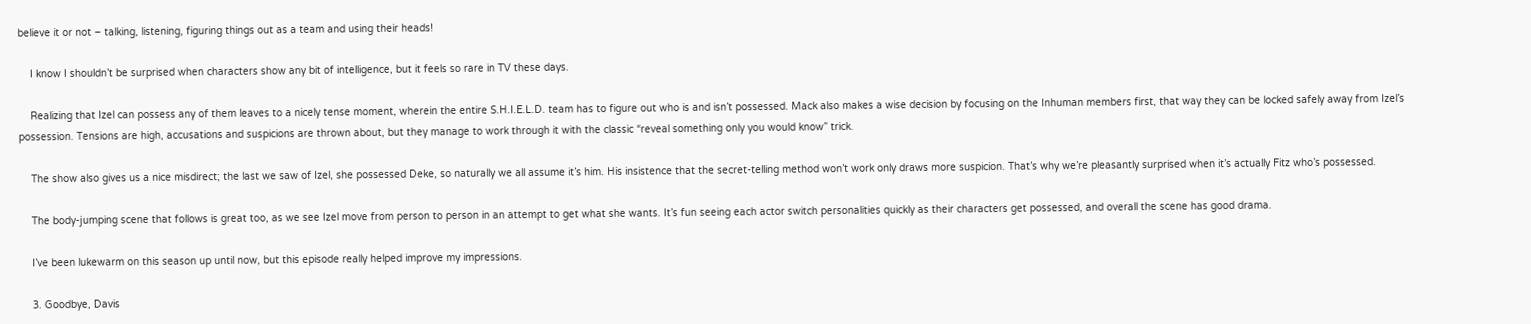believe it or not – talking, listening, figuring things out as a team and using their heads!

    I know I shouldn’t be surprised when characters show any bit of intelligence, but it feels so rare in TV these days.

    Realizing that Izel can possess any of them leaves to a nicely tense moment, wherein the entire S.H.I.E.L.D. team has to figure out who is and isn’t possessed. Mack also makes a wise decision by focusing on the Inhuman members first, that way they can be locked safely away from Izel’s possession. Tensions are high, accusations and suspicions are thrown about, but they manage to work through it with the classic “reveal something only you would know” trick.

    The show also gives us a nice misdirect; the last we saw of Izel, she possessed Deke, so naturally we all assume it’s him. His insistence that the secret-telling method won’t work only draws more suspicion. That’s why we’re pleasantly surprised when it’s actually Fitz who’s possessed.

    The body-jumping scene that follows is great too, as we see Izel move from person to person in an attempt to get what she wants. It’s fun seeing each actor switch personalities quickly as their characters get possessed, and overall the scene has good drama.

    I’ve been lukewarm on this season up until now, but this episode really helped improve my impressions.

    3. Goodbye, Davis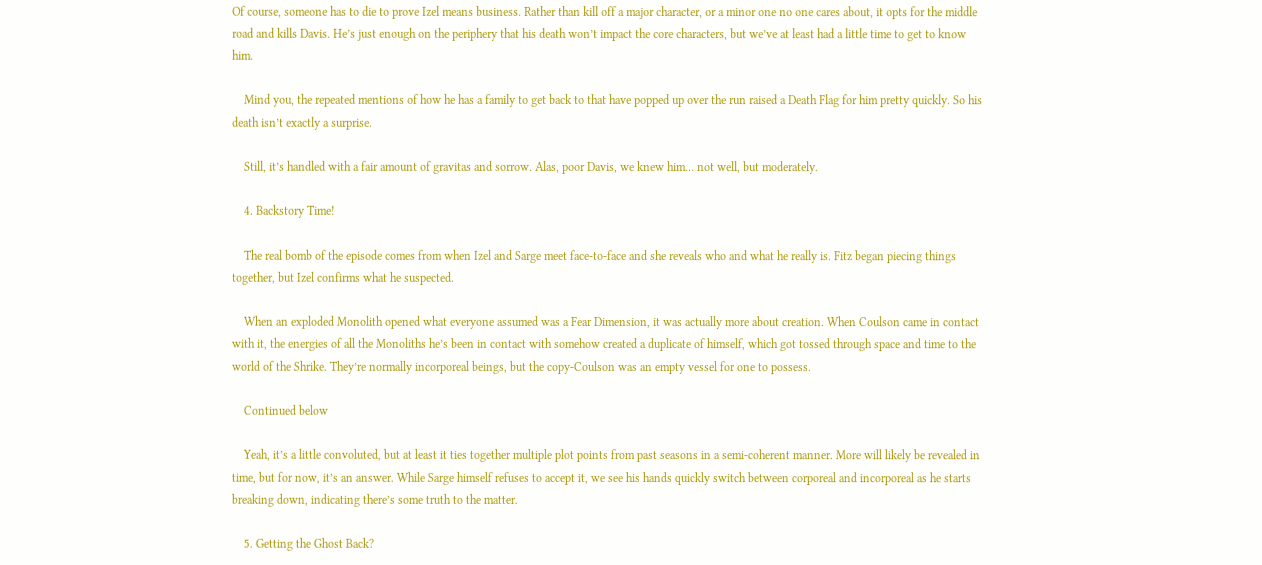Of course, someone has to die to prove Izel means business. Rather than kill off a major character, or a minor one no one cares about, it opts for the middle road and kills Davis. He’s just enough on the periphery that his death won’t impact the core characters, but we’ve at least had a little time to get to know him.

    Mind you, the repeated mentions of how he has a family to get back to that have popped up over the run raised a Death Flag for him pretty quickly. So his death isn’t exactly a surprise.

    Still, it’s handled with a fair amount of gravitas and sorrow. Alas, poor Davis, we knew him… not well, but moderately.

    4. Backstory Time!

    The real bomb of the episode comes from when Izel and Sarge meet face-to-face and she reveals who and what he really is. Fitz began piecing things together, but Izel confirms what he suspected.

    When an exploded Monolith opened what everyone assumed was a Fear Dimension, it was actually more about creation. When Coulson came in contact with it, the energies of all the Monoliths he’s been in contact with somehow created a duplicate of himself, which got tossed through space and time to the world of the Shrike. They’re normally incorporeal beings, but the copy-Coulson was an empty vessel for one to possess.

    Continued below

    Yeah, it’s a little convoluted, but at least it ties together multiple plot points from past seasons in a semi-coherent manner. More will likely be revealed in time, but for now, it’s an answer. While Sarge himself refuses to accept it, we see his hands quickly switch between corporeal and incorporeal as he starts breaking down, indicating there’s some truth to the matter.

    5. Getting the Ghost Back?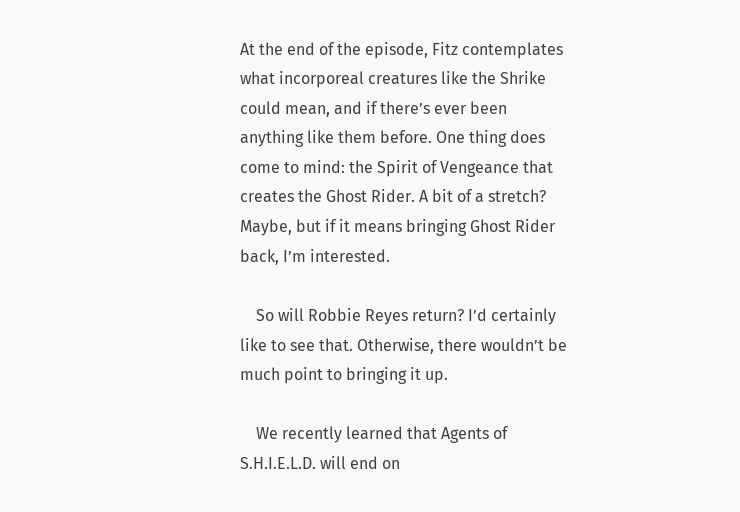At the end of the episode, Fitz contemplates what incorporeal creatures like the Shrike could mean, and if there’s ever been anything like them before. One thing does come to mind: the Spirit of Vengeance that creates the Ghost Rider. A bit of a stretch? Maybe, but if it means bringing Ghost Rider back, I’m interested.

    So will Robbie Reyes return? I’d certainly like to see that. Otherwise, there wouldn’t be much point to bringing it up.

    We recently learned that Agents of S.H.I.E.L.D. will end on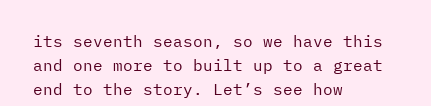its seventh season, so we have this and one more to built up to a great end to the story. Let’s see how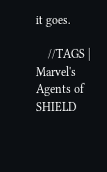it goes.

    //TAGS | Marvel's Agents of SHIELD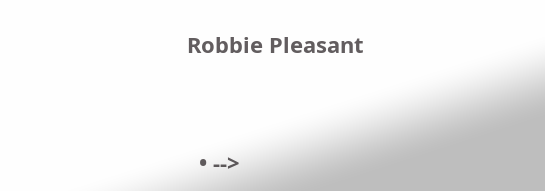Robbie Pleasant


  • -->